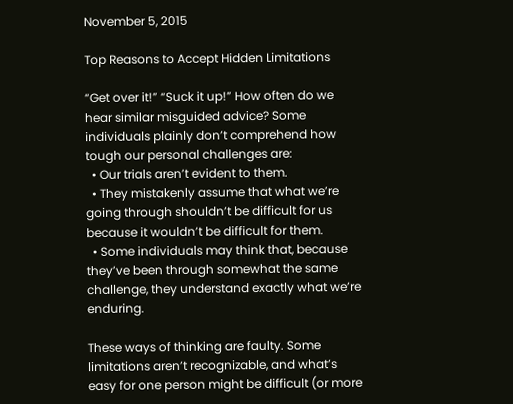November 5, 2015

Top Reasons to Accept Hidden Limitations

“Get over it!” “Suck it up!” How often do we hear similar misguided advice? Some individuals plainly don’t comprehend how tough our personal challenges are:
  • Our trials aren’t evident to them.
  • They mistakenly assume that what we’re going through shouldn’t be difficult for us because it wouldn’t be difficult for them.
  • Some individuals may think that, because they’ve been through somewhat the same challenge, they understand exactly what we’re enduring.

These ways of thinking are faulty. Some limitations aren’t recognizable, and what’s easy for one person might be difficult (or more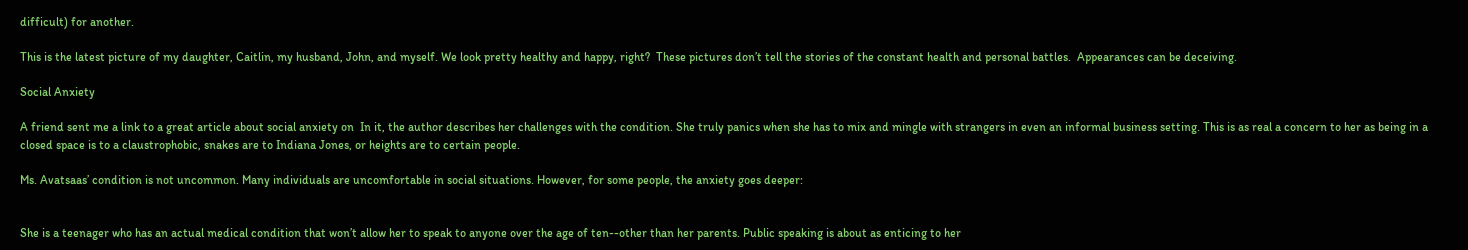difficult) for another.

This is the latest picture of my daughter, Caitlin, my husband, John, and myself. We look pretty healthy and happy, right?  These pictures don’t tell the stories of the constant health and personal battles.  Appearances can be deceiving.

Social Anxiety

A friend sent me a link to a great article about social anxiety on  In it, the author describes her challenges with the condition. She truly panics when she has to mix and mingle with strangers in even an informal business setting. This is as real a concern to her as being in a closed space is to a claustrophobic, snakes are to Indiana Jones, or heights are to certain people.

Ms. Avatsaas’ condition is not uncommon. Many individuals are uncomfortable in social situations. However, for some people, the anxiety goes deeper:


She is a teenager who has an actual medical condition that won’t allow her to speak to anyone over the age of ten--other than her parents. Public speaking is about as enticing to her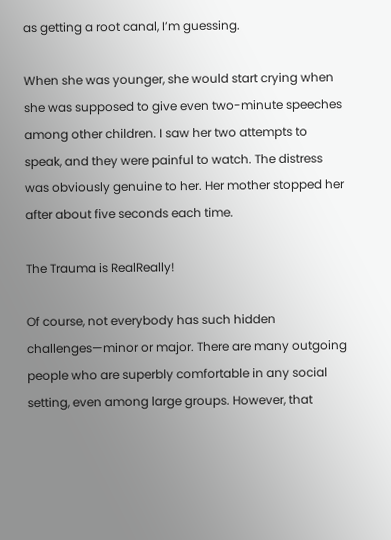as getting a root canal, I’m guessing.

When she was younger, she would start crying when she was supposed to give even two-minute speeches among other children. I saw her two attempts to speak, and they were painful to watch. The distress was obviously genuine to her. Her mother stopped her after about five seconds each time.

The Trauma is RealReally!

Of course, not everybody has such hidden challenges—minor or major. There are many outgoing people who are superbly comfortable in any social setting, even among large groups. However, that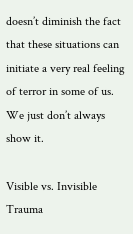doesn’t diminish the fact that these situations can initiate a very real feeling of terror in some of us. We just don’t always show it.

Visible vs. Invisible Trauma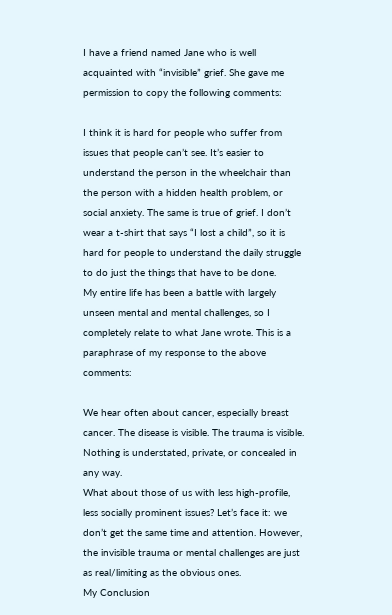I have a friend named Jane who is well acquainted with “invisible” grief. She gave me permission to copy the following comments:

I think it is hard for people who suffer from issues that people can’t see. It’s easier to understand the person in the wheelchair than the person with a hidden health problem, or social anxiety. The same is true of grief. I don’t wear a t-shirt that says “I lost a child”, so it is hard for people to understand the daily struggle to do just the things that have to be done.
My entire life has been a battle with largely unseen mental and mental challenges, so I completely relate to what Jane wrote. This is a paraphrase of my response to the above comments:

We hear often about cancer, especially breast cancer. The disease is visible. The trauma is visible. Nothing is understated, private, or concealed in any way.
What about those of us with less high-profile, less socially prominent issues? Let’s face it: we don’t get the same time and attention. However, the invisible trauma or mental challenges are just as real/limiting as the obvious ones.
My Conclusion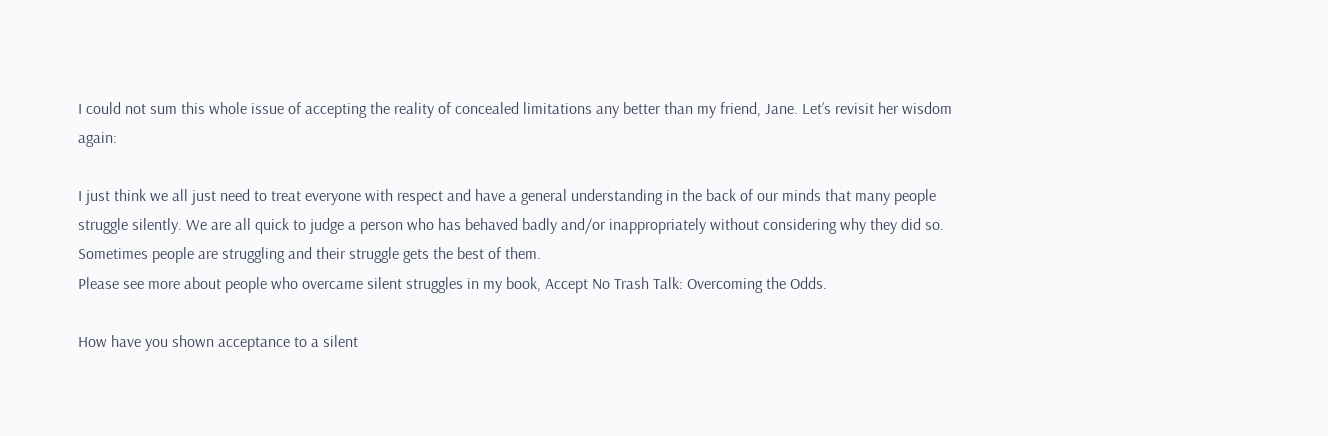I could not sum this whole issue of accepting the reality of concealed limitations any better than my friend, Jane. Let’s revisit her wisdom again:

I just think we all just need to treat everyone with respect and have a general understanding in the back of our minds that many people struggle silently. We are all quick to judge a person who has behaved badly and/or inappropriately without considering why they did so. Sometimes people are struggling and their struggle gets the best of them.
Please see more about people who overcame silent struggles in my book, Accept No Trash Talk: Overcoming the Odds.

How have you shown acceptance to a silent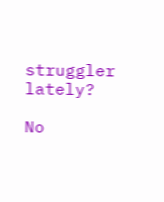struggler lately?

No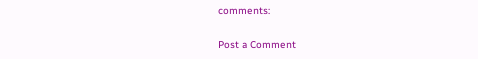comments:

Post a Comment